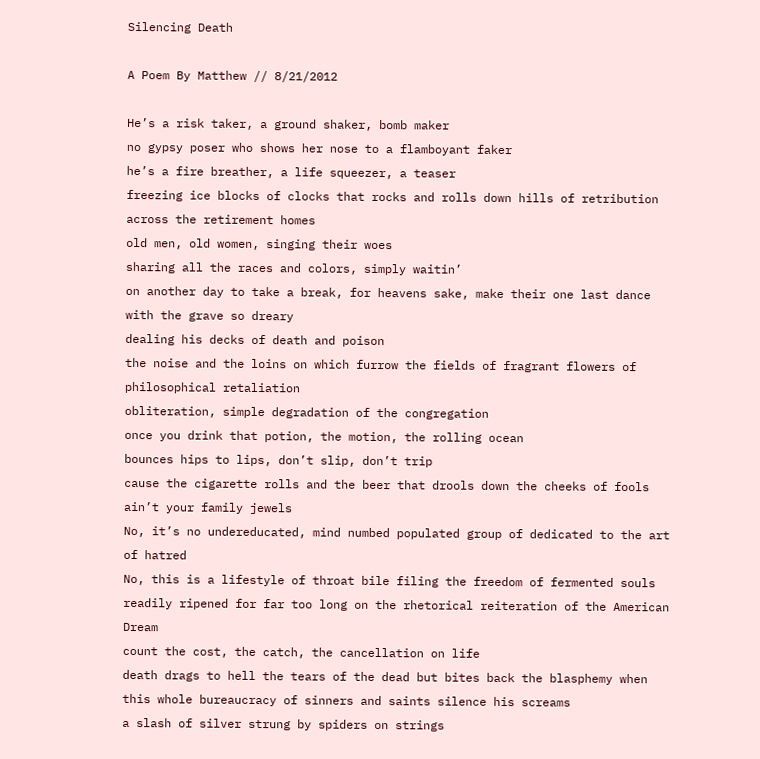Silencing Death

A Poem By Matthew // 8/21/2012

He’s a risk taker, a ground shaker, bomb maker
no gypsy poser who shows her nose to a flamboyant faker
he’s a fire breather, a life squeezer, a teaser
freezing ice blocks of clocks that rocks and rolls down hills of retribution across the retirement homes
old men, old women, singing their woes
sharing all the races and colors, simply waitin’
on another day to take a break, for heavens sake, make their one last dance with the grave so dreary
dealing his decks of death and poison
the noise and the loins on which furrow the fields of fragrant flowers of philosophical retaliation
obliteration, simple degradation of the congregation
once you drink that potion, the motion, the rolling ocean
bounces hips to lips, don’t slip, don’t trip
cause the cigarette rolls and the beer that drools down the cheeks of fools ain’t your family jewels
No, it’s no undereducated, mind numbed populated group of dedicated to the art of hatred
No, this is a lifestyle of throat bile filing the freedom of fermented souls
readily ripened for far too long on the rhetorical reiteration of the American Dream
count the cost, the catch, the cancellation on life
death drags to hell the tears of the dead but bites back the blasphemy when this whole bureaucracy of sinners and saints silence his screams
a slash of silver strung by spiders on strings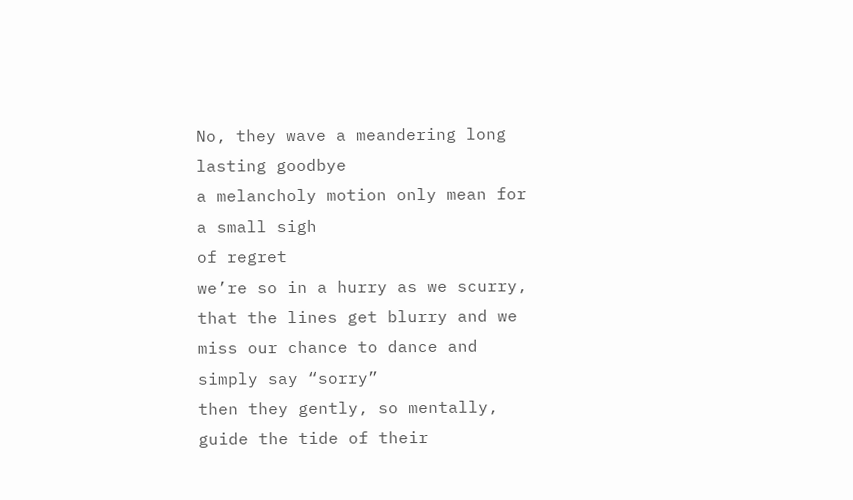No, they wave a meandering long lasting goodbye
a melancholy motion only mean for a small sigh
of regret
we’re so in a hurry as we scurry, that the lines get blurry and we miss our chance to dance and simply say “sorry”
then they gently, so mentally, guide the tide of their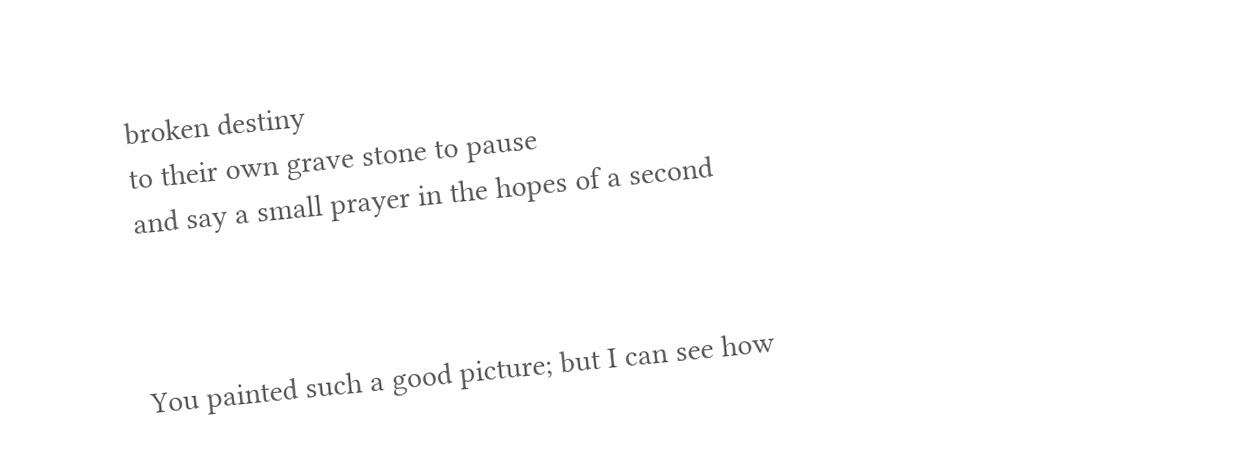broken destiny
to their own grave stone to pause
and say a small prayer in the hopes of a second



You painted such a good picture; but I can see how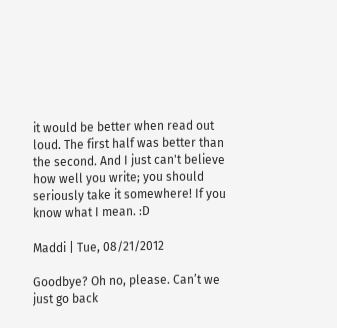it would be better when read out loud. The first half was better than the second. And I just can't believe how well you write; you should seriously take it somewhere! If you know what I mean. :D

Maddi | Tue, 08/21/2012

Goodbye? Oh no, please. Can’t we just go back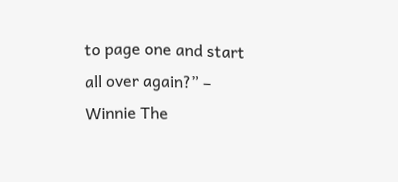to page one and start all over again?” – Winnie The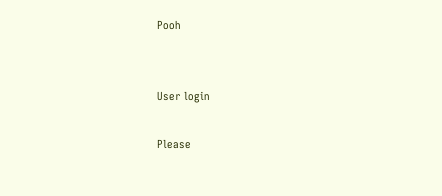Pooh


User login

Please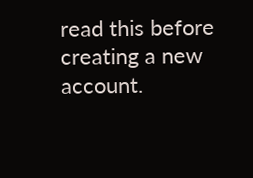read this before creating a new account.